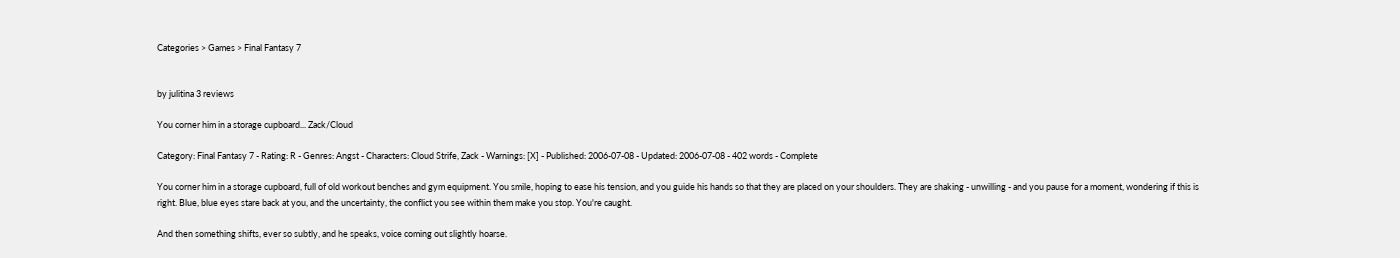Categories > Games > Final Fantasy 7


by julitina 3 reviews

You corner him in a storage cupboard... Zack/Cloud

Category: Final Fantasy 7 - Rating: R - Genres: Angst - Characters: Cloud Strife, Zack - Warnings: [X] - Published: 2006-07-08 - Updated: 2006-07-08 - 402 words - Complete

You corner him in a storage cupboard, full of old workout benches and gym equipment. You smile, hoping to ease his tension, and you guide his hands so that they are placed on your shoulders. They are shaking - unwilling - and you pause for a moment, wondering if this is right. Blue, blue eyes stare back at you, and the uncertainty, the conflict you see within them make you stop. You're caught.

And then something shifts, ever so subtly, and he speaks, voice coming out slightly hoarse.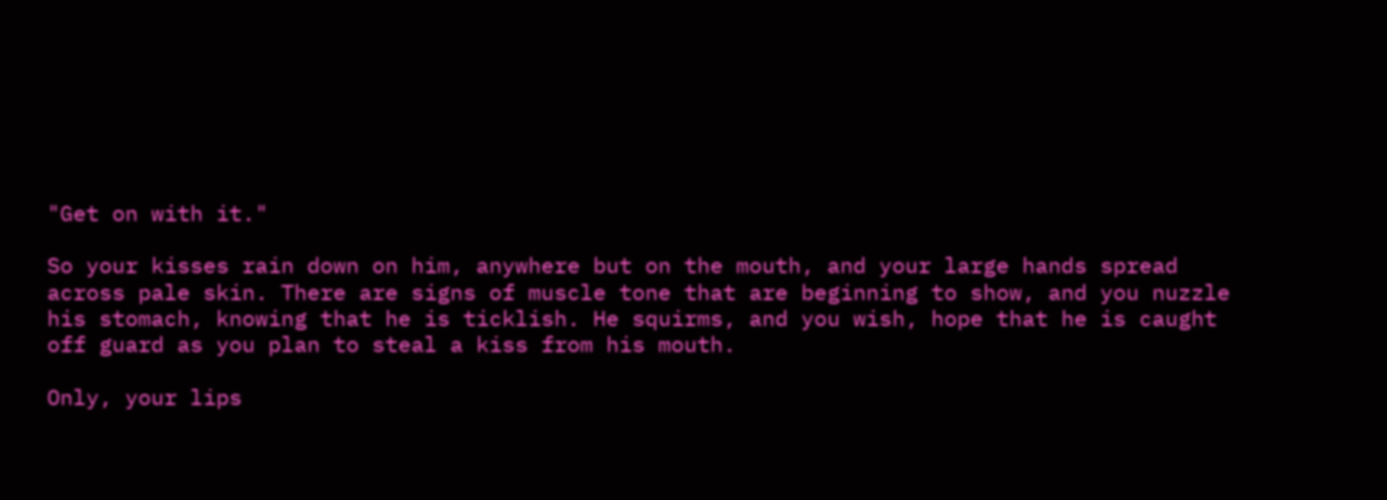"Get on with it."

So your kisses rain down on him, anywhere but on the mouth, and your large hands spread across pale skin. There are signs of muscle tone that are beginning to show, and you nuzzle his stomach, knowing that he is ticklish. He squirms, and you wish, hope that he is caught off guard as you plan to steal a kiss from his mouth.

Only, your lips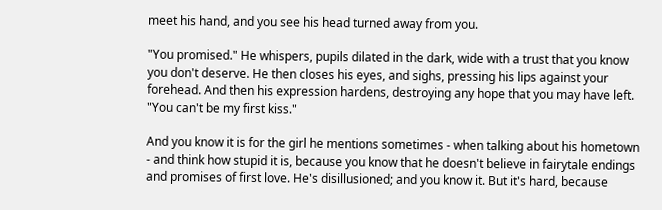meet his hand, and you see his head turned away from you.

"You promised." He whispers, pupils dilated in the dark, wide with a trust that you know you don't deserve. He then closes his eyes, and sighs, pressing his lips against your forehead. And then his expression hardens, destroying any hope that you may have left. "You can't be my first kiss."

And you know it is for the girl he mentions sometimes - when talking about his hometown - and think how stupid it is, because you know that he doesn't believe in fairytale endings and promises of first love. He's disillusioned; and you know it. But it's hard, because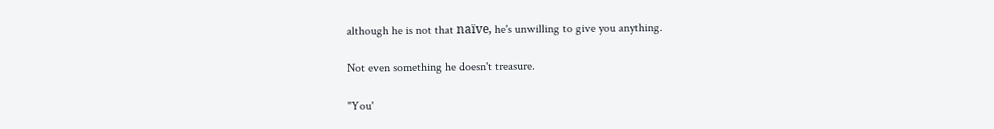although he is not that naïve, he's unwilling to give you anything.

Not even something he doesn't treasure.

"You'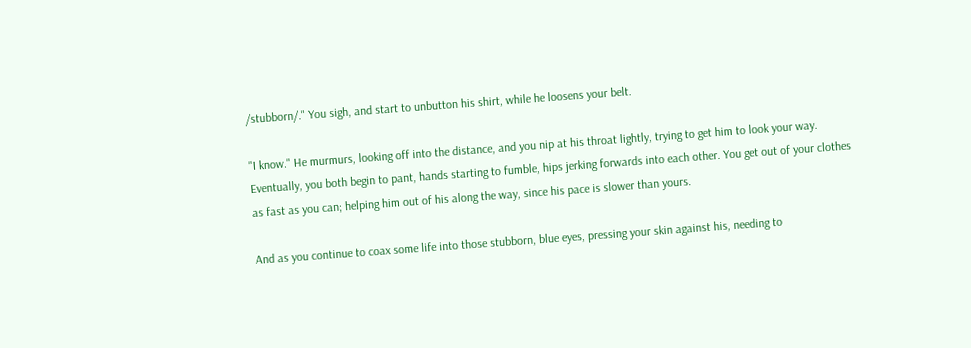/stubborn/." You sigh, and start to unbutton his shirt, while he loosens your belt.

"I know." He murmurs, looking off into the distance, and you nip at his throat lightly, trying to get him to look your way. Eventually, you both begin to pant, hands starting to fumble, hips jerking forwards into each other. You get out of your clothes as fast as you can; helping him out of his along the way, since his pace is slower than yours.

And as you continue to coax some life into those stubborn, blue eyes, pressing your skin against his, needing to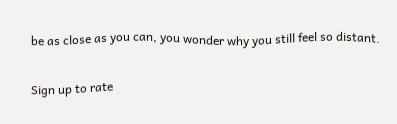be as close as you can, you wonder why you still feel so distant.

Sign up to rate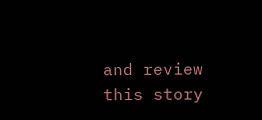and review this story